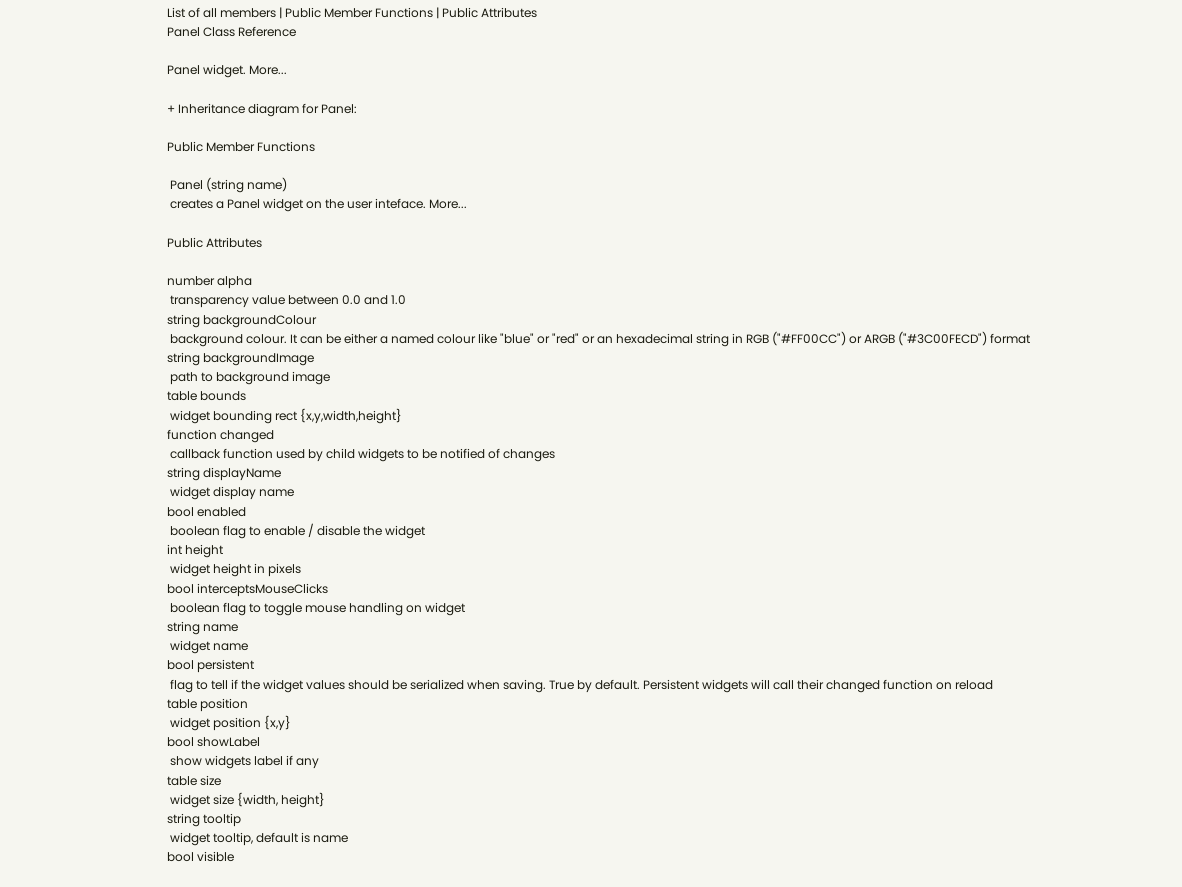List of all members | Public Member Functions | Public Attributes
Panel Class Reference

Panel widget. More...

+ Inheritance diagram for Panel:

Public Member Functions

 Panel (string name)
 creates a Panel widget on the user inteface. More...

Public Attributes

number alpha
 transparency value between 0.0 and 1.0
string backgroundColour
 background colour. It can be either a named colour like "blue" or "red" or an hexadecimal string in RGB ("#FF00CC") or ARGB ("#3C00FECD") format
string backgroundImage
 path to background image
table bounds
 widget bounding rect {x,y,width,height}
function changed
 callback function used by child widgets to be notified of changes
string displayName
 widget display name
bool enabled
 boolean flag to enable / disable the widget
int height
 widget height in pixels
bool interceptsMouseClicks
 boolean flag to toggle mouse handling on widget
string name
 widget name
bool persistent
 flag to tell if the widget values should be serialized when saving. True by default. Persistent widgets will call their changed function on reload
table position
 widget position {x,y}
bool showLabel
 show widgets label if any
table size
 widget size {width, height}
string tooltip
 widget tooltip, default is name
bool visible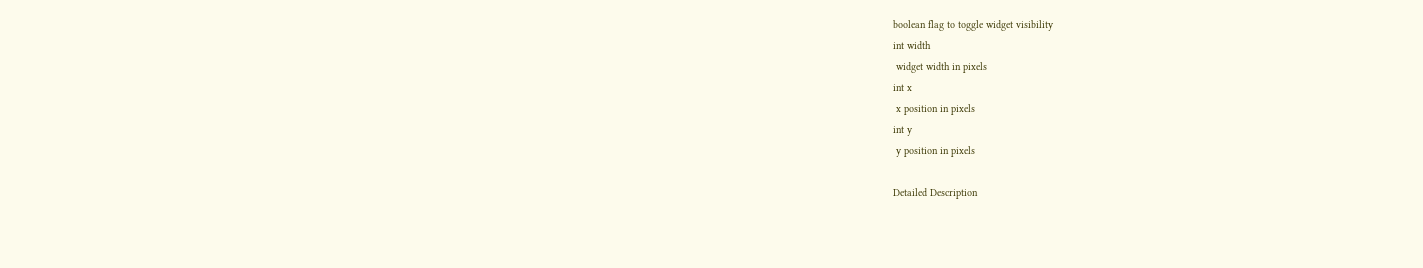boolean flag to toggle widget visibility
int width
 widget width in pixels
int x
 x position in pixels
int y
 y position in pixels

Detailed Description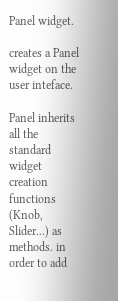Panel widget.

creates a Panel widget on the user inteface.

Panel inherits all the standard widget creation functions (Knob, Slider...) as methods. in order to add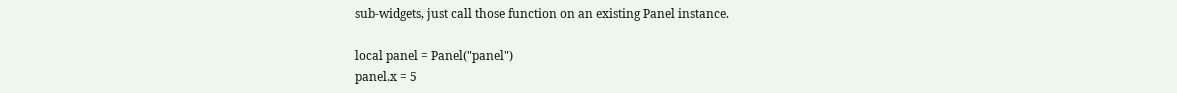sub-widgets, just call those function on an existing Panel instance.

local panel = Panel("panel")
panel.x = 5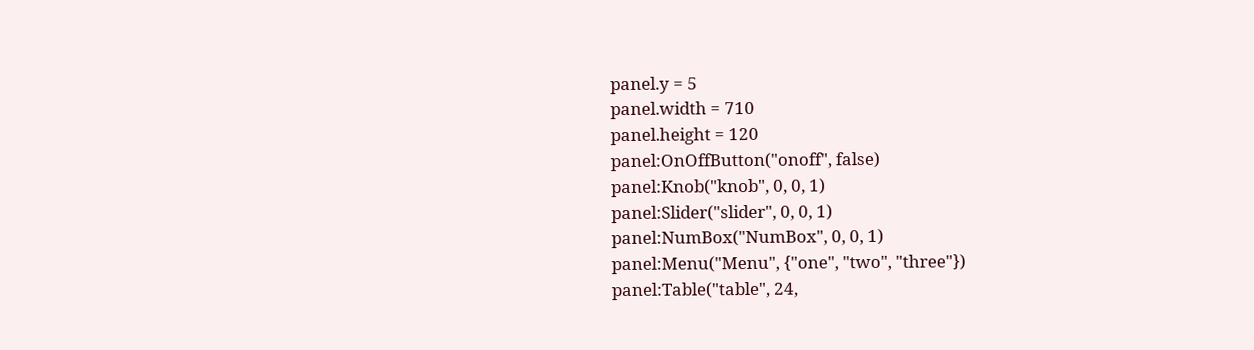panel.y = 5
panel.width = 710
panel.height = 120
panel:OnOffButton("onoff", false)
panel:Knob("knob", 0, 0, 1)
panel:Slider("slider", 0, 0, 1)
panel:NumBox("NumBox", 0, 0, 1)
panel:Menu("Menu", {"one", "two", "three"})
panel:Table("table", 24,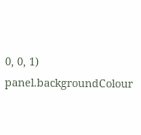0, 0, 1)
panel.backgroundColour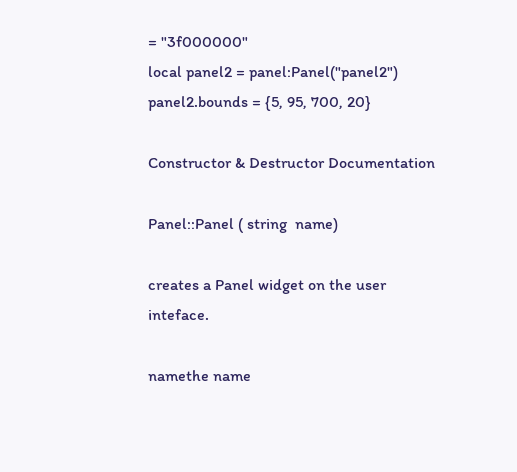= "3f000000"
local panel2 = panel:Panel("panel2")
panel2.bounds = {5, 95, 700, 20}

Constructor & Destructor Documentation

Panel::Panel ( string  name)

creates a Panel widget on the user inteface.

namethe name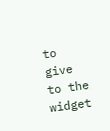to give to the widget